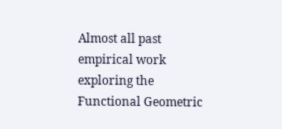Almost all past empirical work exploring the Functional Geometric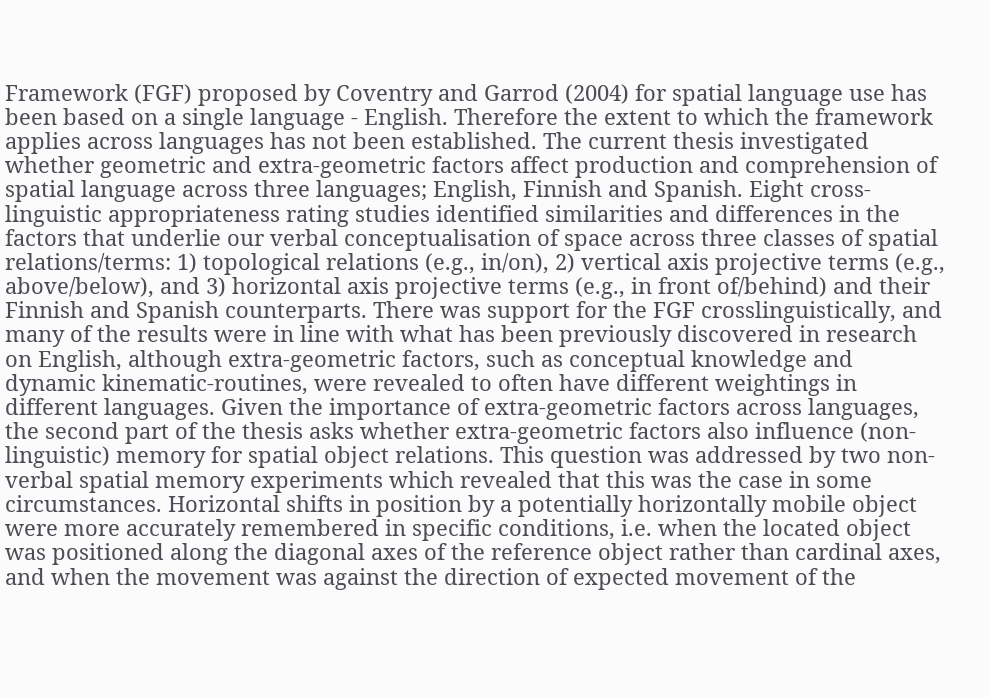Framework (FGF) proposed by Coventry and Garrod (2004) for spatial language use has been based on a single language - English. Therefore the extent to which the framework applies across languages has not been established. The current thesis investigated whether geometric and extra-geometric factors affect production and comprehension of spatial language across three languages; English, Finnish and Spanish. Eight cross-linguistic appropriateness rating studies identified similarities and differences in the factors that underlie our verbal conceptualisation of space across three classes of spatial relations/terms: 1) topological relations (e.g., in/on), 2) vertical axis projective terms (e.g., above/below), and 3) horizontal axis projective terms (e.g., in front of/behind) and their Finnish and Spanish counterparts. There was support for the FGF crosslinguistically, and many of the results were in line with what has been previously discovered in research on English, although extra-geometric factors, such as conceptual knowledge and dynamic kinematic-routines, were revealed to often have different weightings in different languages. Given the importance of extra-geometric factors across languages, the second part of the thesis asks whether extra-geometric factors also influence (non-linguistic) memory for spatial object relations. This question was addressed by two non-verbal spatial memory experiments which revealed that this was the case in some circumstances. Horizontal shifts in position by a potentially horizontally mobile object were more accurately remembered in specific conditions, i.e. when the located object was positioned along the diagonal axes of the reference object rather than cardinal axes, and when the movement was against the direction of expected movement of the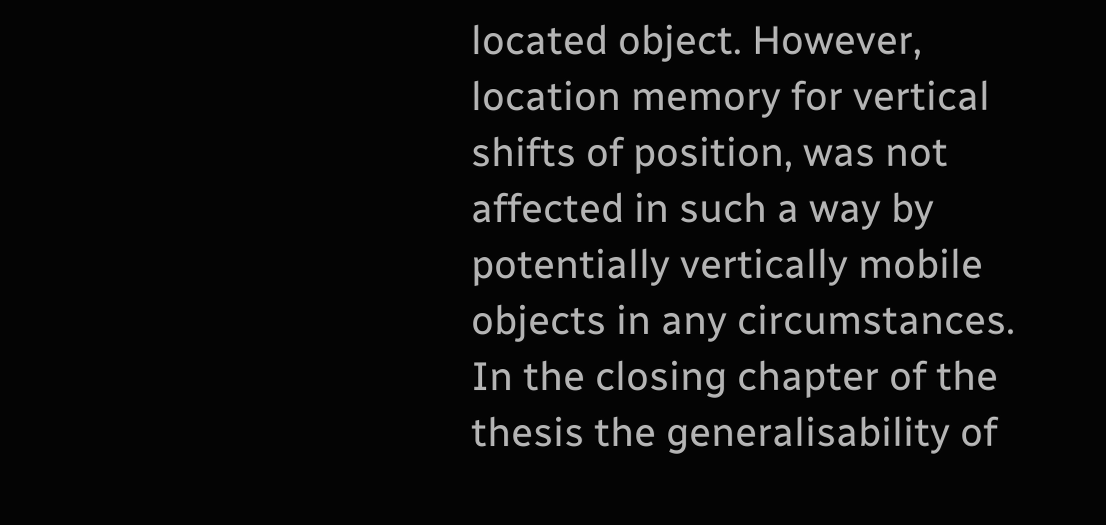located object. However, location memory for vertical shifts of position, was not affected in such a way by potentially vertically mobile objects in any circumstances. In the closing chapter of the thesis the generalisability of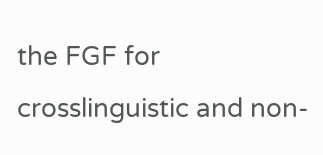the FGF for crosslinguistic and non-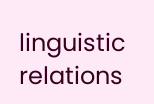linguistic relations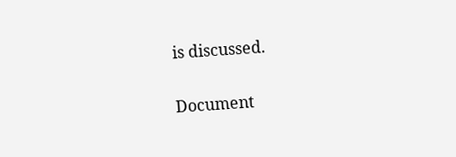is discussed.

Document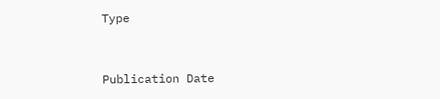Type


Publication Date